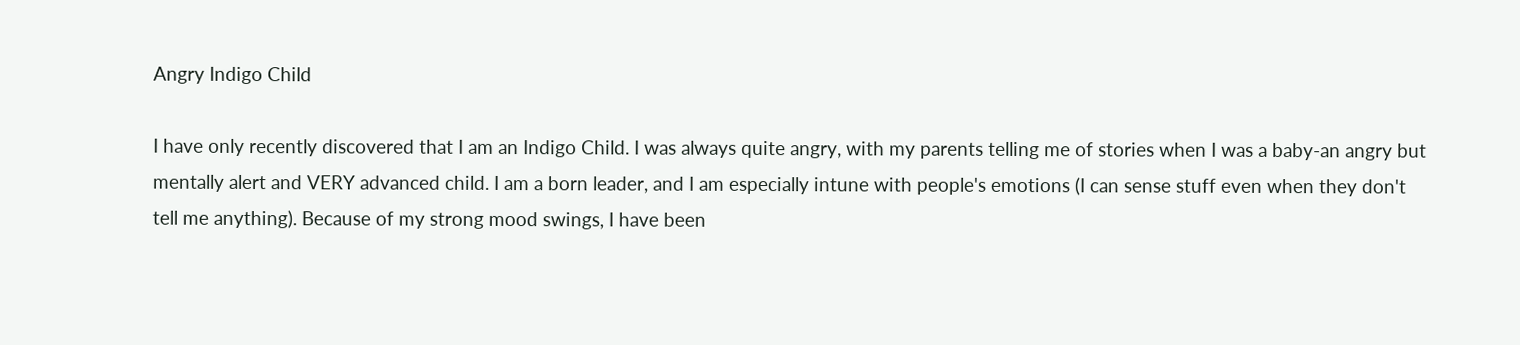Angry Indigo Child

I have only recently discovered that I am an Indigo Child. I was always quite angry, with my parents telling me of stories when I was a baby-an angry but mentally alert and VERY advanced child. I am a born leader, and I am especially intune with people's emotions (I can sense stuff even when they don't tell me anything). Because of my strong mood swings, I have been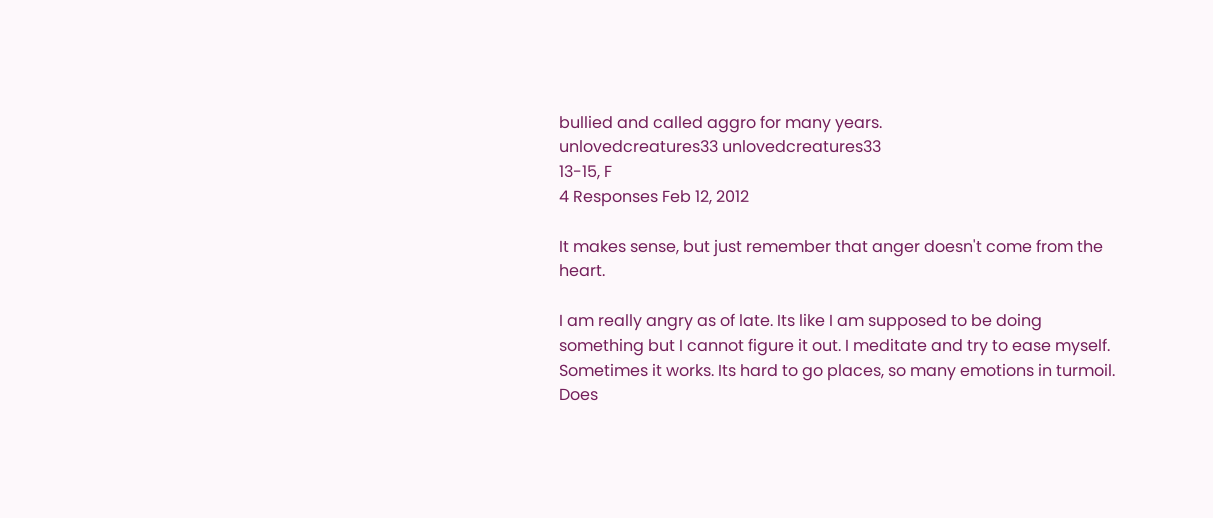bullied and called aggro for many years.
unlovedcreatures33 unlovedcreatures33
13-15, F
4 Responses Feb 12, 2012

It makes sense, but just remember that anger doesn't come from the heart.

I am really angry as of late. Its like I am supposed to be doing something but I cannot figure it out. I meditate and try to ease myself. Sometimes it works. Its hard to go places, so many emotions in turmoil. Does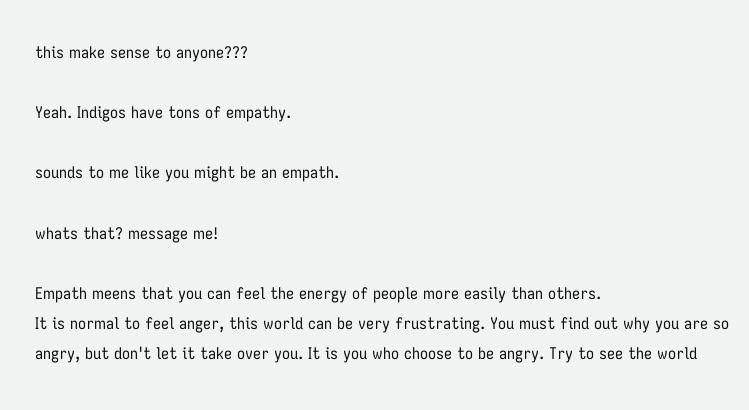this make sense to anyone???

Yeah. Indigos have tons of empathy.

sounds to me like you might be an empath.

whats that? message me!

Empath meens that you can feel the energy of people more easily than others.
It is normal to feel anger, this world can be very frustrating. You must find out why you are so angry, but don't let it take over you. It is you who choose to be angry. Try to see the world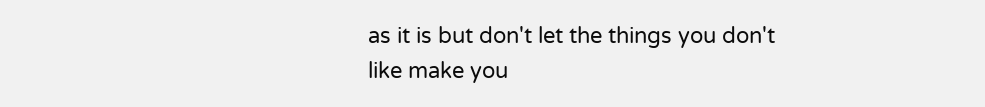as it is but don't let the things you don't like make you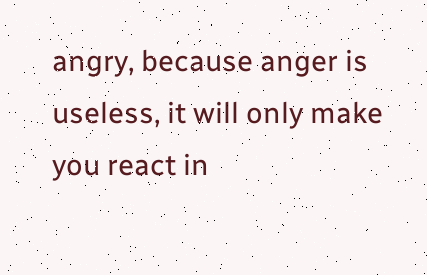angry, because anger is useless, it will only make you react in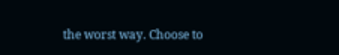the worst way. Choose to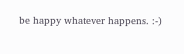be happy whatever happens. :-)